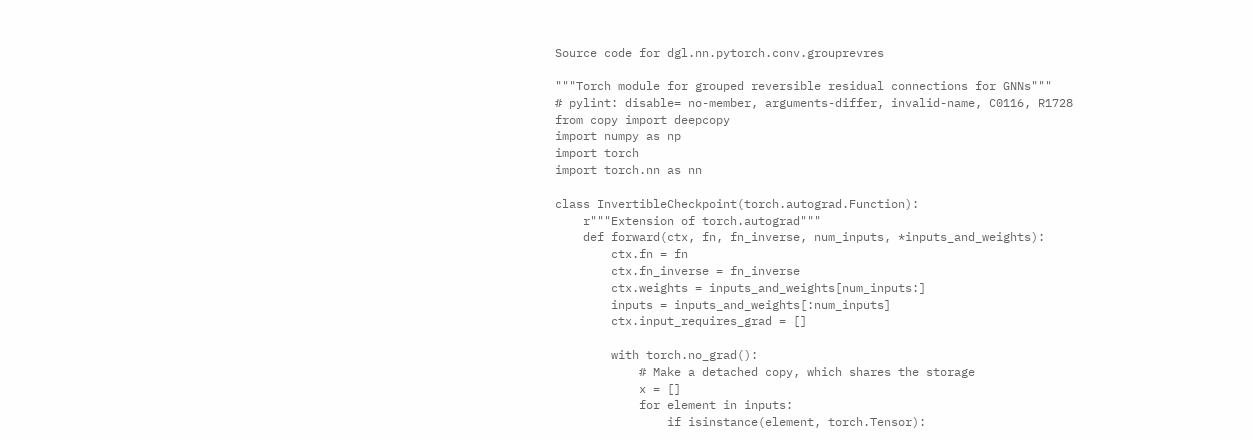Source code for dgl.nn.pytorch.conv.grouprevres

"""Torch module for grouped reversible residual connections for GNNs"""
# pylint: disable= no-member, arguments-differ, invalid-name, C0116, R1728
from copy import deepcopy
import numpy as np
import torch
import torch.nn as nn

class InvertibleCheckpoint(torch.autograd.Function):
    r"""Extension of torch.autograd"""
    def forward(ctx, fn, fn_inverse, num_inputs, *inputs_and_weights):
        ctx.fn = fn
        ctx.fn_inverse = fn_inverse
        ctx.weights = inputs_and_weights[num_inputs:]
        inputs = inputs_and_weights[:num_inputs]
        ctx.input_requires_grad = []

        with torch.no_grad():
            # Make a detached copy, which shares the storage
            x = []
            for element in inputs:
                if isinstance(element, torch.Tensor):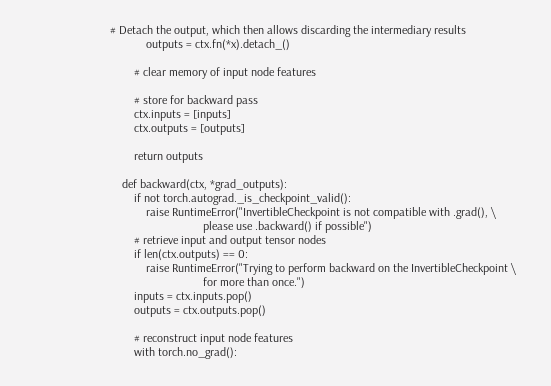# Detach the output, which then allows discarding the intermediary results
            outputs = ctx.fn(*x).detach_()

        # clear memory of input node features

        # store for backward pass
        ctx.inputs = [inputs]
        ctx.outputs = [outputs]

        return outputs

    def backward(ctx, *grad_outputs):
        if not torch.autograd._is_checkpoint_valid():
            raise RuntimeError("InvertibleCheckpoint is not compatible with .grad(), \
                               please use .backward() if possible")
        # retrieve input and output tensor nodes
        if len(ctx.outputs) == 0:
            raise RuntimeError("Trying to perform backward on the InvertibleCheckpoint \
                               for more than once.")
        inputs = ctx.inputs.pop()
        outputs = ctx.outputs.pop()

        # reconstruct input node features
        with torch.no_grad():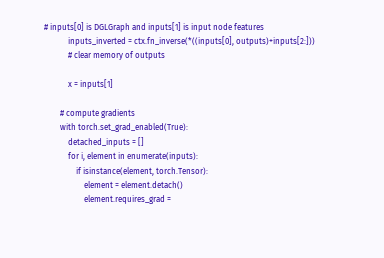# inputs[0] is DGLGraph and inputs[1] is input node features
            inputs_inverted = ctx.fn_inverse(*((inputs[0], outputs)+inputs[2:]))
            # clear memory of outputs

            x = inputs[1]

        # compute gradients
        with torch.set_grad_enabled(True):
            detached_inputs = []
            for i, element in enumerate(inputs):
                if isinstance(element, torch.Tensor):
                    element = element.detach()
                    element.requires_grad =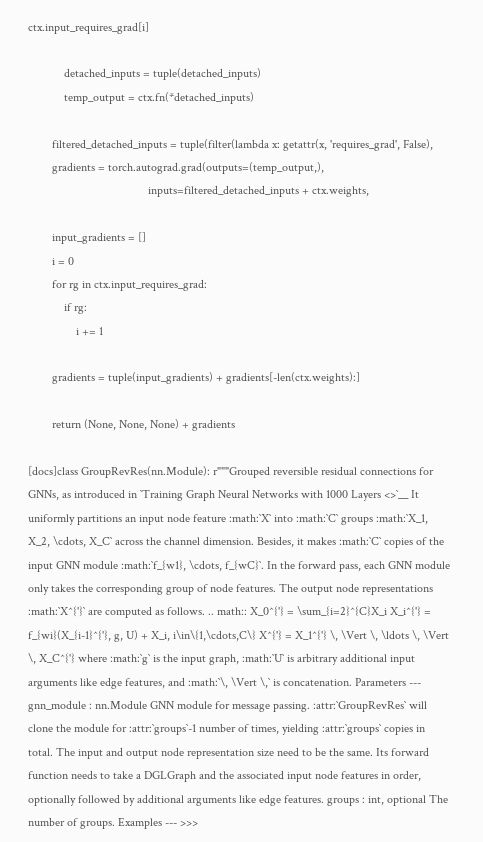ctx.input_requires_grad[i]

            detached_inputs = tuple(detached_inputs)
            temp_output = ctx.fn(*detached_inputs)

        filtered_detached_inputs = tuple(filter(lambda x: getattr(x, 'requires_grad', False),
        gradients = torch.autograd.grad(outputs=(temp_output,),
                                        inputs=filtered_detached_inputs + ctx.weights,

        input_gradients = []
        i = 0
        for rg in ctx.input_requires_grad:
            if rg:
                i += 1

        gradients = tuple(input_gradients) + gradients[-len(ctx.weights):]

        return (None, None, None) + gradients

[docs]class GroupRevRes(nn.Module): r"""Grouped reversible residual connections for GNNs, as introduced in `Training Graph Neural Networks with 1000 Layers <>`__ It uniformly partitions an input node feature :math:`X` into :math:`C` groups :math:`X_1, X_2, \cdots, X_C` across the channel dimension. Besides, it makes :math:`C` copies of the input GNN module :math:`f_{w1}, \cdots, f_{wC}`. In the forward pass, each GNN module only takes the corresponding group of node features. The output node representations :math:`X^{'}` are computed as follows. .. math:: X_0^{'} = \sum_{i=2}^{C}X_i X_i^{'} = f_{wi}(X_{i-1}^{'}, g, U) + X_i, i\in\{1,\cdots,C\} X^{'} = X_1^{'} \, \Vert \, \ldots \, \Vert \, X_C^{'} where :math:`g` is the input graph, :math:`U` is arbitrary additional input arguments like edge features, and :math:`\, \Vert \,` is concatenation. Parameters --- gnn_module : nn.Module GNN module for message passing. :attr:`GroupRevRes` will clone the module for :attr:`groups`-1 number of times, yielding :attr:`groups` copies in total. The input and output node representation size need to be the same. Its forward function needs to take a DGLGraph and the associated input node features in order, optionally followed by additional arguments like edge features. groups : int, optional The number of groups. Examples --- >>>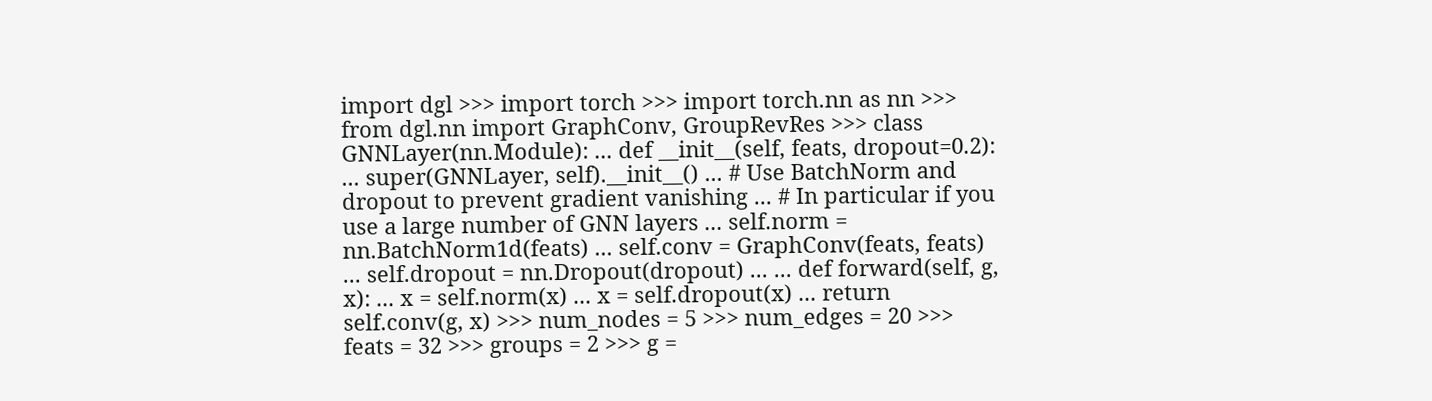import dgl >>> import torch >>> import torch.nn as nn >>> from dgl.nn import GraphConv, GroupRevRes >>> class GNNLayer(nn.Module): ... def __init__(self, feats, dropout=0.2): ... super(GNNLayer, self).__init__() ... # Use BatchNorm and dropout to prevent gradient vanishing ... # In particular if you use a large number of GNN layers ... self.norm = nn.BatchNorm1d(feats) ... self.conv = GraphConv(feats, feats) ... self.dropout = nn.Dropout(dropout) ... ... def forward(self, g, x): ... x = self.norm(x) ... x = self.dropout(x) ... return self.conv(g, x) >>> num_nodes = 5 >>> num_edges = 20 >>> feats = 32 >>> groups = 2 >>> g =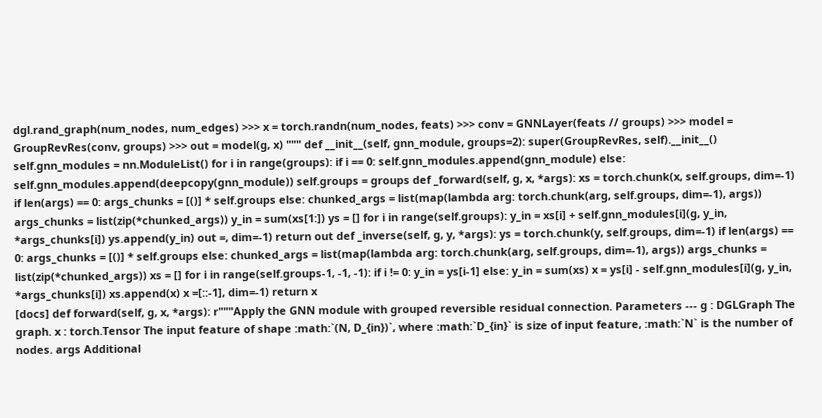dgl.rand_graph(num_nodes, num_edges) >>> x = torch.randn(num_nodes, feats) >>> conv = GNNLayer(feats // groups) >>> model = GroupRevRes(conv, groups) >>> out = model(g, x) """ def __init__(self, gnn_module, groups=2): super(GroupRevRes, self).__init__() self.gnn_modules = nn.ModuleList() for i in range(groups): if i == 0: self.gnn_modules.append(gnn_module) else: self.gnn_modules.append(deepcopy(gnn_module)) self.groups = groups def _forward(self, g, x, *args): xs = torch.chunk(x, self.groups, dim=-1) if len(args) == 0: args_chunks = [()] * self.groups else: chunked_args = list(map(lambda arg: torch.chunk(arg, self.groups, dim=-1), args)) args_chunks = list(zip(*chunked_args)) y_in = sum(xs[1:]) ys = [] for i in range(self.groups): y_in = xs[i] + self.gnn_modules[i](g, y_in, *args_chunks[i]) ys.append(y_in) out =, dim=-1) return out def _inverse(self, g, y, *args): ys = torch.chunk(y, self.groups, dim=-1) if len(args) == 0: args_chunks = [()] * self.groups else: chunked_args = list(map(lambda arg: torch.chunk(arg, self.groups, dim=-1), args)) args_chunks = list(zip(*chunked_args)) xs = [] for i in range(self.groups-1, -1, -1): if i != 0: y_in = ys[i-1] else: y_in = sum(xs) x = ys[i] - self.gnn_modules[i](g, y_in, *args_chunks[i]) xs.append(x) x =[::-1], dim=-1) return x
[docs] def forward(self, g, x, *args): r"""Apply the GNN module with grouped reversible residual connection. Parameters --- g : DGLGraph The graph. x : torch.Tensor The input feature of shape :math:`(N, D_{in})`, where :math:`D_{in}` is size of input feature, :math:`N` is the number of nodes. args Additional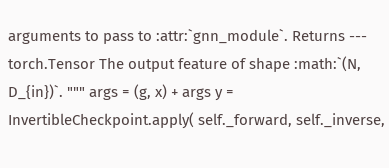arguments to pass to :attr:`gnn_module`. Returns --- torch.Tensor The output feature of shape :math:`(N, D_{in})`. """ args = (g, x) + args y = InvertibleCheckpoint.apply( self._forward, self._inverse,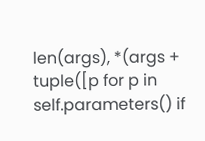len(args), *(args + tuple([p for p in self.parameters() if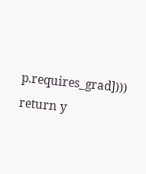p.requires_grad]))) return y